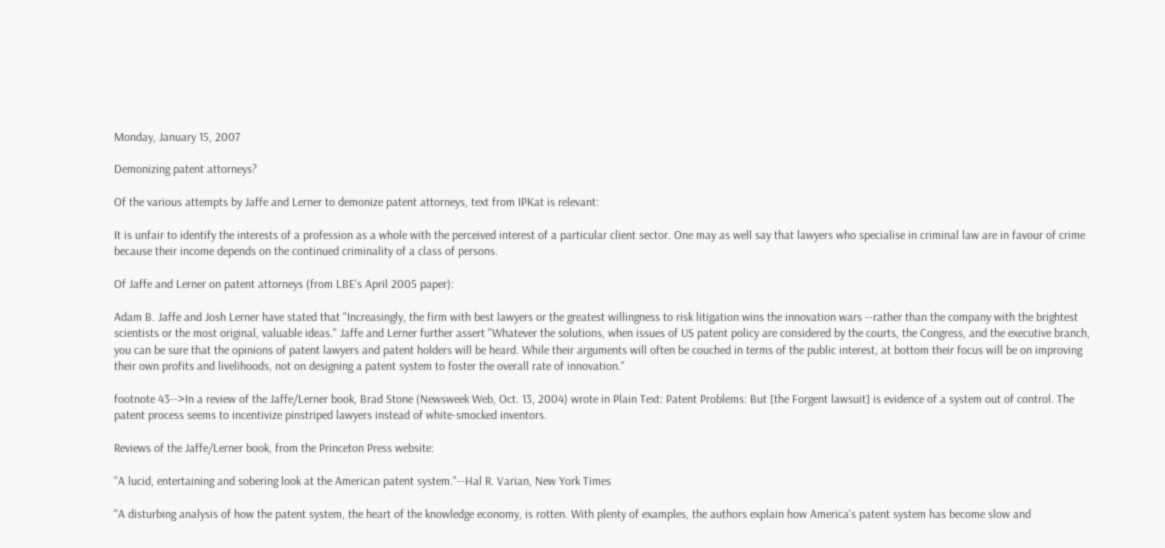Monday, January 15, 2007

Demonizing patent attorneys?

Of the various attempts by Jaffe and Lerner to demonize patent attorneys, text from IPKat is relevant:

It is unfair to identify the interests of a profession as a whole with the perceived interest of a particular client sector. One may as well say that lawyers who specialise in criminal law are in favour of crime because their income depends on the continued criminality of a class of persons.

Of Jaffe and Lerner on patent attorneys (from LBE's April 2005 paper):

Adam B. Jaffe and Josh Lerner have stated that "Increasingly, the firm with best lawyers or the greatest willingness to risk litigation wins the innovation wars --rather than the company with the brightest scientists or the most original, valuable ideas." Jaffe and Lerner further assert "Whatever the solutions, when issues of US patent policy are considered by the courts, the Congress, and the executive branch, you can be sure that the opinions of patent lawyers and patent holders will be heard. While their arguments will often be couched in terms of the public interest, at bottom their focus will be on improving their own profits and livelihoods, not on designing a patent system to foster the overall rate of innovation."

footnote 43-->In a review of the Jaffe/Lerner book, Brad Stone (Newsweek Web, Oct. 13, 2004) wrote in Plain Text: Patent Problems: But [the Forgent lawsuit] is evidence of a system out of control. The patent process seems to incentivize pinstriped lawyers instead of white-smocked inventors.

Reviews of the Jaffe/Lerner book, from the Princeton Press website:

"A lucid, entertaining and sobering look at the American patent system."--Hal R. Varian, New York Times

"A disturbing analysis of how the patent system, the heart of the knowledge economy, is rotten. With plenty of examples, the authors explain how America's patent system has become slow and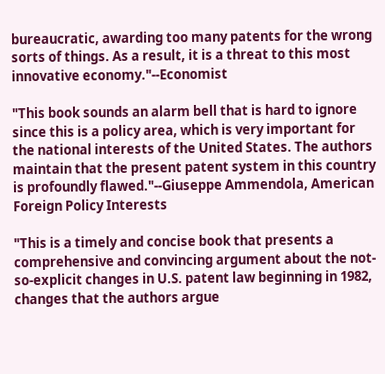bureaucratic, awarding too many patents for the wrong sorts of things. As a result, it is a threat to this most innovative economy."--Economist

"This book sounds an alarm bell that is hard to ignore since this is a policy area, which is very important for the national interests of the United States. The authors maintain that the present patent system in this country is profoundly flawed."--Giuseppe Ammendola, American Foreign Policy Interests

"This is a timely and concise book that presents a comprehensive and convincing argument about the not-so-explicit changes in U.S. patent law beginning in 1982, changes that the authors argue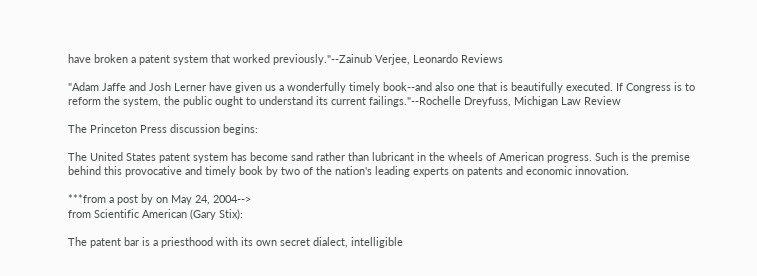have broken a patent system that worked previously."--Zainub Verjee, Leonardo Reviews

"Adam Jaffe and Josh Lerner have given us a wonderfully timely book--and also one that is beautifully executed. If Congress is to reform the system, the public ought to understand its current failings."--Rochelle Dreyfuss, Michigan Law Review

The Princeton Press discussion begins:

The United States patent system has become sand rather than lubricant in the wheels of American progress. Such is the premise behind this provocative and timely book by two of the nation's leading experts on patents and economic innovation.

***from a post by on May 24, 2004-->
from Scientific American (Gary Stix):

The patent bar is a priesthood with its own secret dialect, intelligible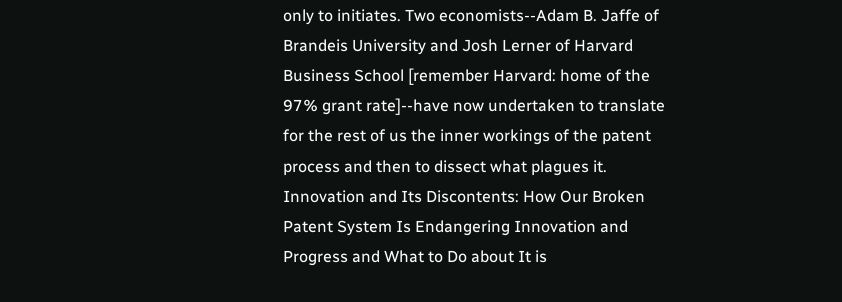only to initiates. Two economists--Adam B. Jaffe of Brandeis University and Josh Lerner of Harvard Business School [remember Harvard: home of the 97% grant rate]--have now undertaken to translate for the rest of us the inner workings of the patent process and then to dissect what plagues it. Innovation and Its Discontents: How Our Broken Patent System Is Endangering Innovation and Progress and What to Do about It is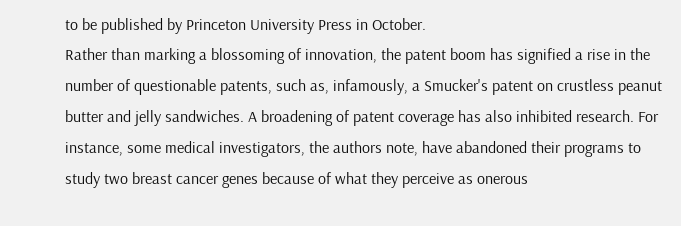to be published by Princeton University Press in October.
Rather than marking a blossoming of innovation, the patent boom has signified a rise in the number of questionable patents, such as, infamously, a Smucker's patent on crustless peanut butter and jelly sandwiches. A broadening of patent coverage has also inhibited research. For instance, some medical investigators, the authors note, have abandoned their programs to study two breast cancer genes because of what they perceive as onerous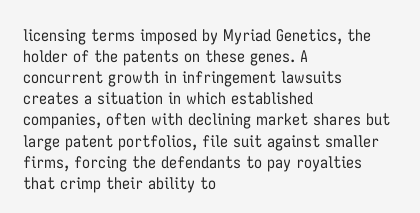licensing terms imposed by Myriad Genetics, the holder of the patents on these genes. A concurrent growth in infringement lawsuits creates a situation in which established companies, often with declining market shares but large patent portfolios, file suit against smaller firms, forcing the defendants to pay royalties that crimp their ability to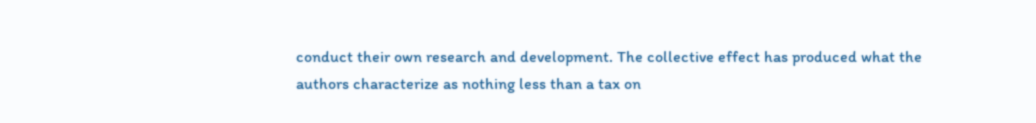conduct their own research and development. The collective effect has produced what the authors characterize as nothing less than a tax on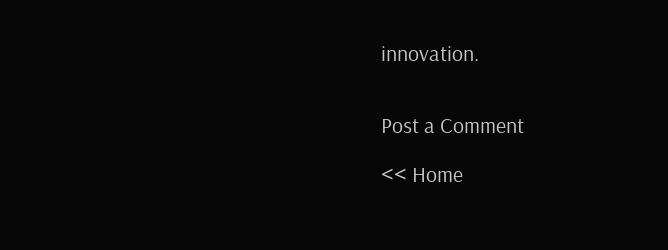innovation.


Post a Comment

<< Home